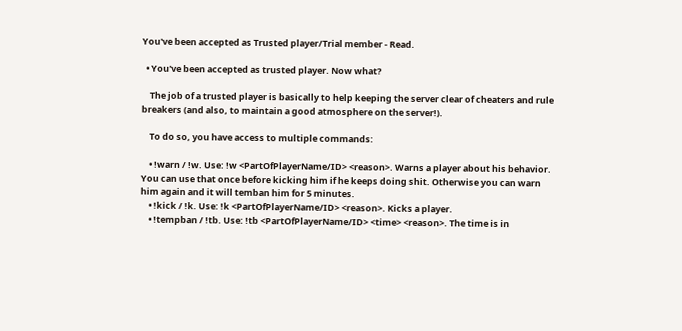You've been accepted as Trusted player/Trial member - Read.

  • You've been accepted as trusted player. Now what?

    The job of a trusted player is basically to help keeping the server clear of cheaters and rule breakers (and also, to maintain a good atmosphere on the server!).

    To do so, you have access to multiple commands:

    • !warn / !w. Use: !w <PartOfPlayerName/ID> <reason>. Warns a player about his behavior. You can use that once before kicking him if he keeps doing shit. Otherwise you can warn him again and it will temban him for 5 minutes.
    • !kick / !k. Use: !k <PartOfPlayerName/ID> <reason>. Kicks a player.
    • !tempban / !tb. Use: !tb <PartOfPlayerName/ID> <time> <reason>. The time is in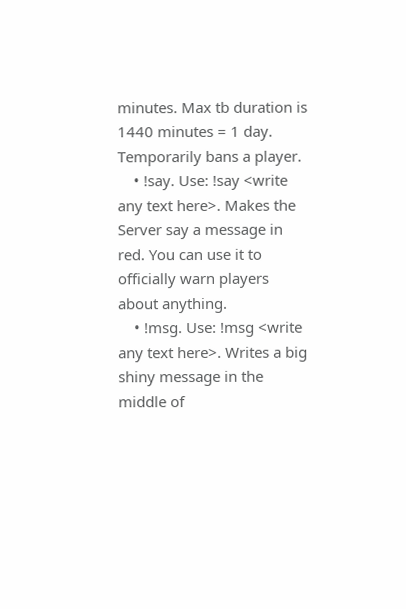minutes. Max tb duration is 1440 minutes = 1 day. Temporarily bans a player.
    • !say. Use: !say <write any text here>. Makes the Server say a message in red. You can use it to officially warn players about anything.
    • !msg. Use: !msg <write any text here>. Writes a big shiny message in the middle of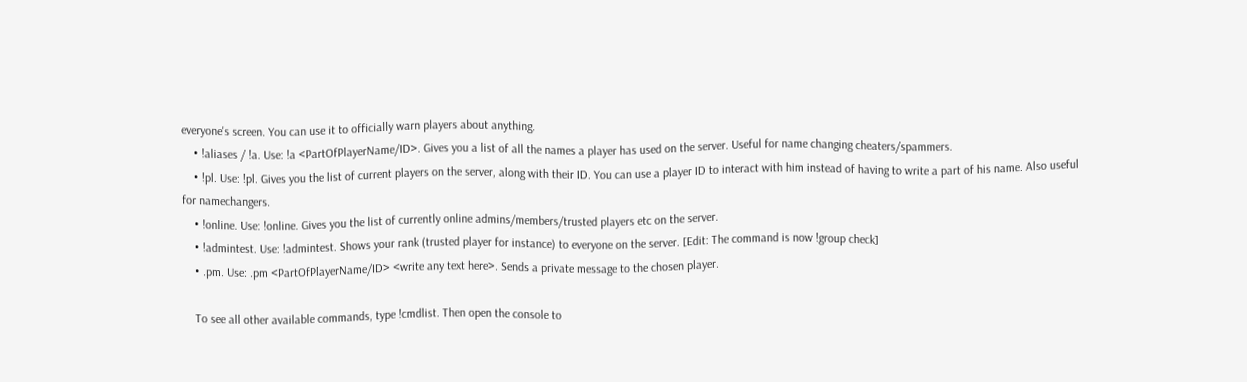everyone's screen. You can use it to officially warn players about anything.
    • !aliases / !a. Use: !a <PartOfPlayerName/ID>. Gives you a list of all the names a player has used on the server. Useful for name changing cheaters/spammers.
    • !pl. Use: !pl. Gives you the list of current players on the server, along with their ID. You can use a player ID to interact with him instead of having to write a part of his name. Also useful for namechangers.
    • !online. Use: !online. Gives you the list of currently online admins/members/trusted players etc on the server.
    • !admintest. Use: !admintest. Shows your rank (trusted player for instance) to everyone on the server. [Edit: The command is now !group check]
    • .pm. Use: .pm <PartOfPlayerName/ID> <write any text here>. Sends a private message to the chosen player.

    To see all other available commands, type !cmdlist. Then open the console to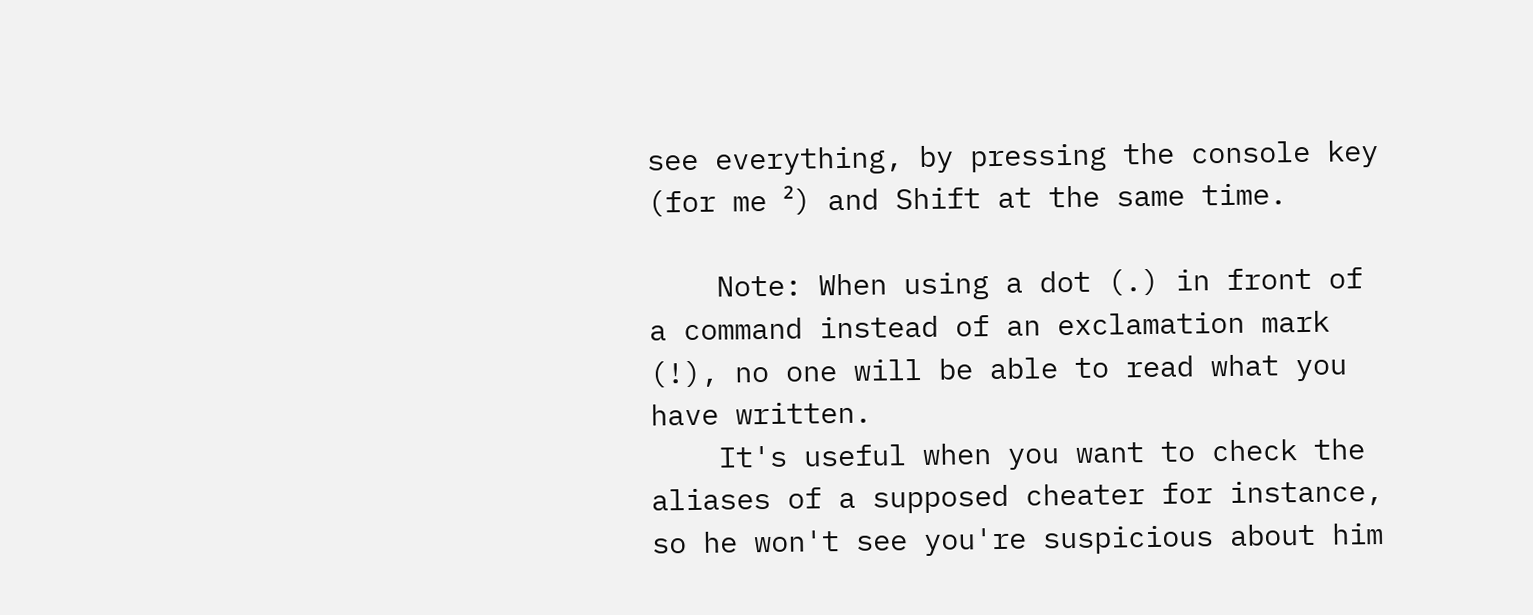see everything, by pressing the console key (for me ²) and Shift at the same time.

    Note: When using a dot (.) in front of a command instead of an exclamation mark (!), no one will be able to read what you have written.
    It's useful when you want to check the aliases of a supposed cheater for instance, so he won't see you're suspicious about him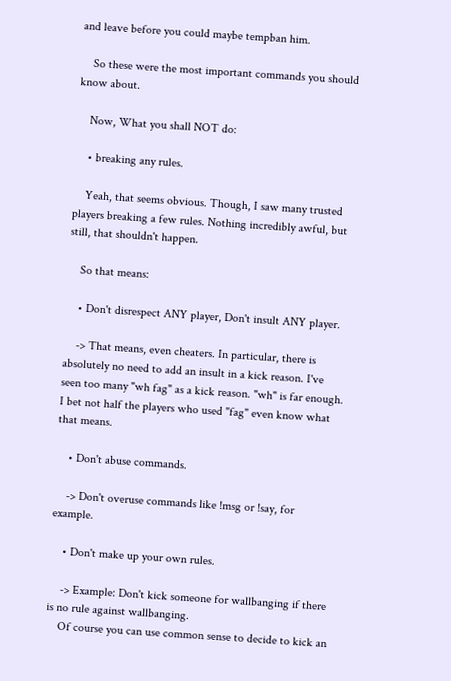and leave before you could maybe tempban him.

    So these were the most important commands you should know about.

    Now, What you shall NOT do:

    • breaking any rules.

    Yeah, that seems obvious. Though, I saw many trusted players breaking a few rules. Nothing incredibly awful, but still, that shouldn't happen.

    So that means:

    • Don't disrespect ANY player, Don't insult ANY player.

    -> That means, even cheaters. In particular, there is absolutely no need to add an insult in a kick reason. I've seen too many "wh fag" as a kick reason. "wh" is far enough. I bet not half the players who used "fag" even know what that means.

    • Don't abuse commands.

    -> Don't overuse commands like !msg or !say, for example.

    • Don't make up your own rules.

    -> Example: Don't kick someone for wallbanging if there is no rule against wallbanging.
    Of course you can use common sense to decide to kick an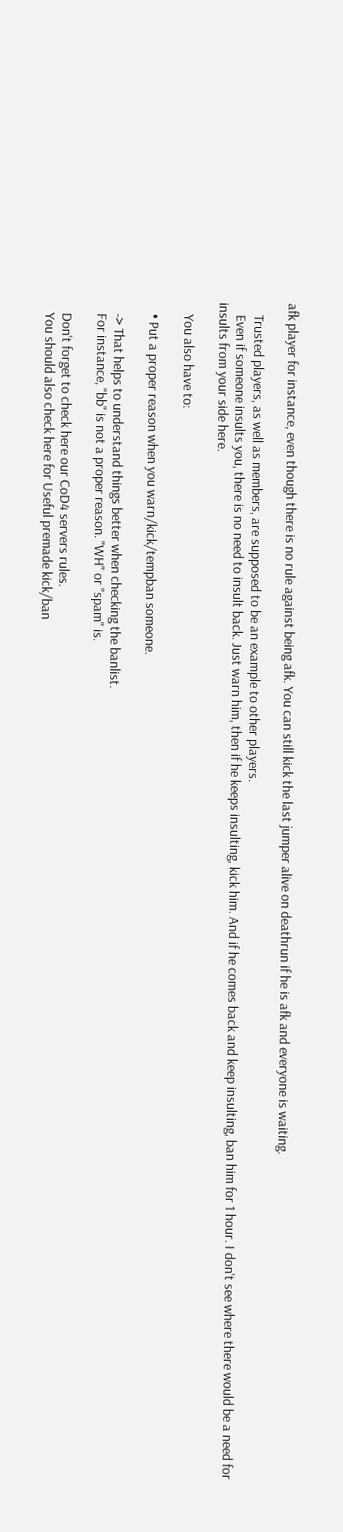afk player for instance, even though there is no rule against being afk. You can still kick the last jumper alive on deathrun if he is afk and everyone is waiting.

    Trusted players, as well as members, are supposed to be an example to other players.
    Even if someone insults you, there is no need to insult back. Just warn him, then if he keeps insulting, kick him. And if he comes back and keep insulting, ban him for 1 hour. I don't see where there would be a need for insults from your side here.

    You also have to:

    • Put a proper reason when you warn/kick/tempban someone.

    -> That helps to understand things better when checking the banlist.
    For instance, "bb" is not a proper reason. "WH" or "spam" is.

    Don't forget to check here our CoD4 servers rules.
    You should also check here for Useful premade kick/ban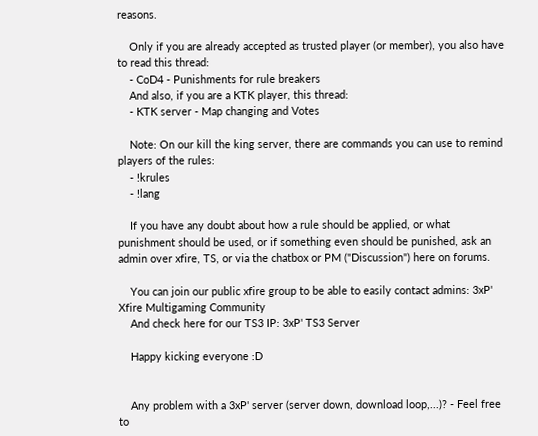reasons.

    Only if you are already accepted as trusted player (or member), you also have to read this thread:
    - CoD4 - Punishments for rule breakers
    And also, if you are a KTK player, this thread:
    - KTK server - Map changing and Votes

    Note: On our kill the king server, there are commands you can use to remind players of the rules:
    - !krules
    - !lang

    If you have any doubt about how a rule should be applied, or what punishment should be used, or if something even should be punished, ask an admin over xfire, TS, or via the chatbox or PM ("Discussion") here on forums.

    You can join our public xfire group to be able to easily contact admins: 3xP' Xfire Multigaming Community
    And check here for our TS3 IP: 3xP' TS3 Server

    Happy kicking everyone :D


    Any problem with a 3xP' server (server down, download loop,...)? - Feel free to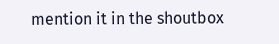mention it in the shoutbox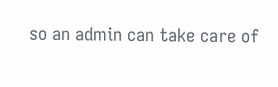so an admin can take care of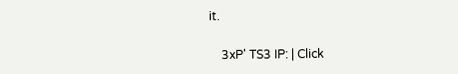it.

    3xP' TS3 IP: | Click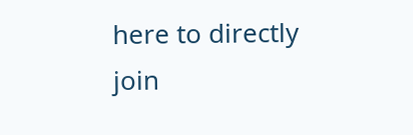here to directly join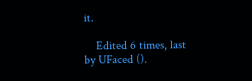it.

    Edited 6 times, last by UFaced ().